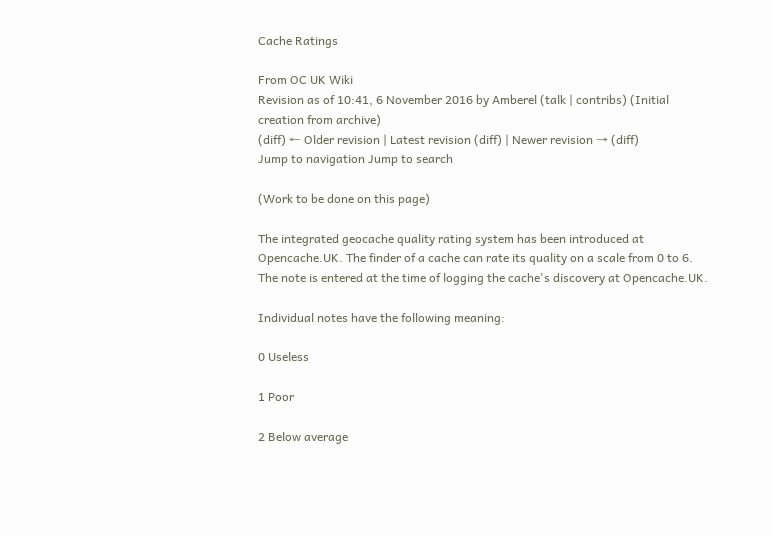Cache Ratings

From OC UK Wiki
Revision as of 10:41, 6 November 2016 by Amberel (talk | contribs) (Initial creation from archive)
(diff) ← Older revision | Latest revision (diff) | Newer revision → (diff)
Jump to navigation Jump to search

(Work to be done on this page)

The integrated geocache quality rating system has been introduced at Opencache.UK. The finder of a cache can rate its quality on a scale from 0 to 6. The note is entered at the time of logging the cache's discovery at Opencache.UK.

Individual notes have the following meaning:

0 Useless

1 Poor

2 Below average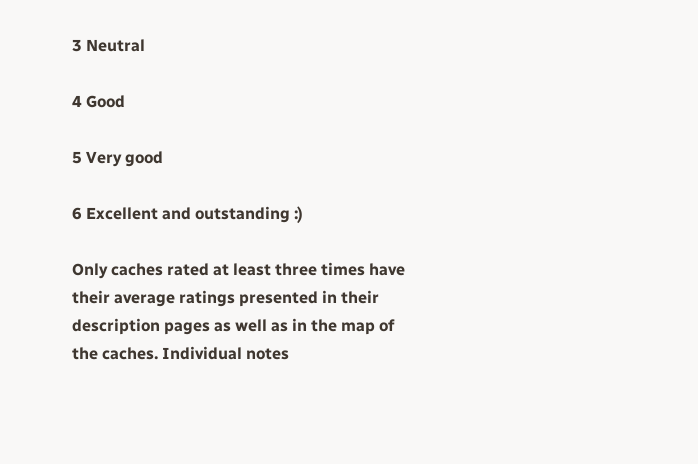3 Neutral

4 Good

5 Very good

6 Excellent and outstanding :)

Only caches rated at least three times have their average ratings presented in their description pages as well as in the map of the caches. Individual notes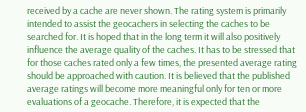received by a cache are never shown. The rating system is primarily intended to assist the geocachers in selecting the caches to be searched for. It is hoped that in the long term it will also positively influence the average quality of the caches. It has to be stressed that for those caches rated only a few times, the presented average rating should be approached with caution. It is believed that the published average ratings will become more meaningful only for ten or more evaluations of a geocache. Therefore, it is expected that the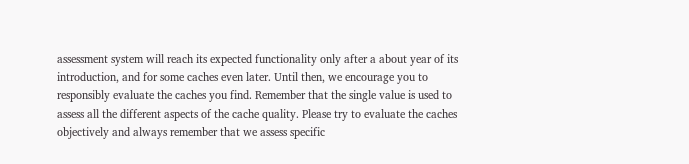assessment system will reach its expected functionality only after a about year of its introduction, and for some caches even later. Until then, we encourage you to responsibly evaluate the caches you find. Remember that the single value is used to assess all the different aspects of the cache quality. Please try to evaluate the caches objectively and always remember that we assess specific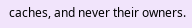caches, and never their owners.